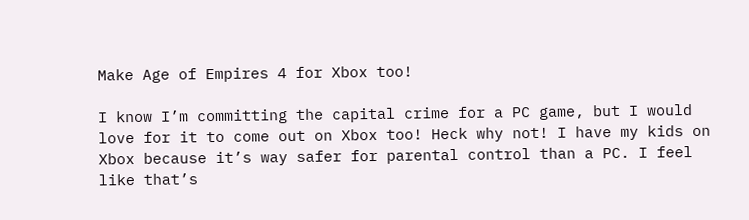Make Age of Empires 4 for Xbox too!

I know I’m committing the capital crime for a PC game, but I would love for it to come out on Xbox too! Heck why not! I have my kids on Xbox because it’s way safer for parental control than a PC. I feel like that’s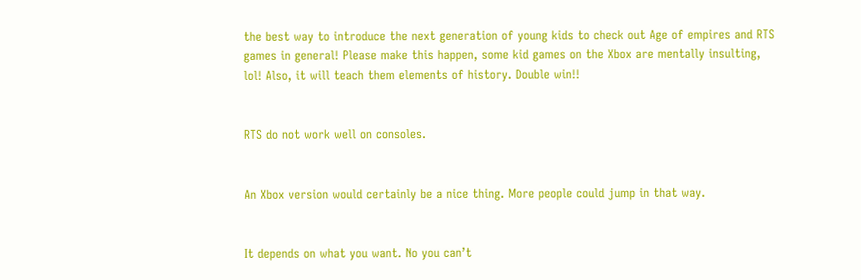the best way to introduce the next generation of young kids to check out Age of empires and RTS games in general! Please make this happen, some kid games on the Xbox are mentally insulting, lol! Also, it will teach them elements of history. Double win!!


RTS do not work well on consoles.


An Xbox version would certainly be a nice thing. More people could jump in that way.


It depends on what you want. No you can’t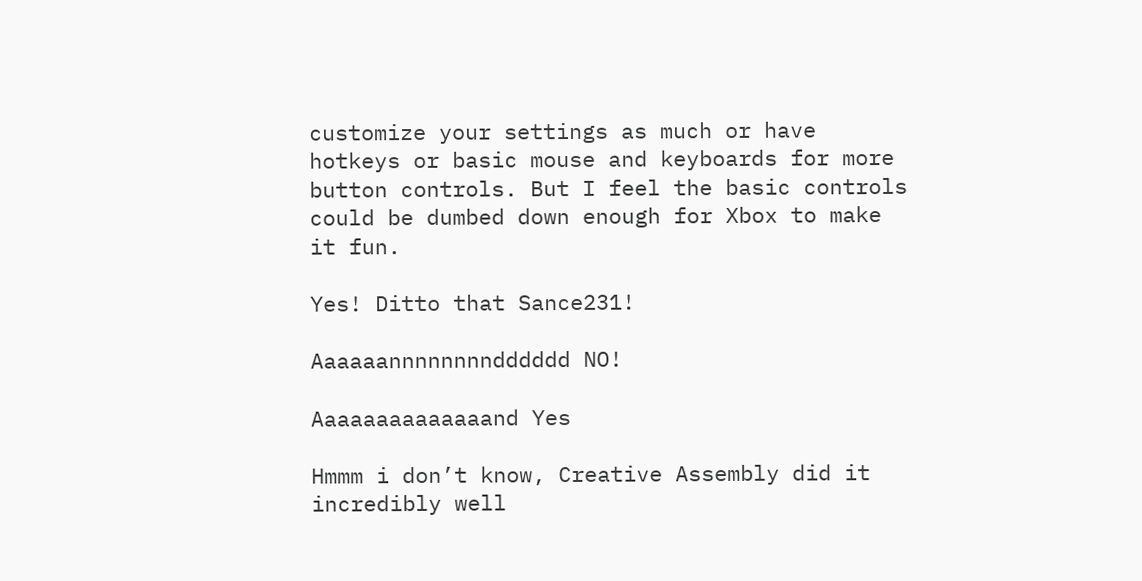customize your settings as much or have hotkeys or basic mouse and keyboards for more button controls. But I feel the basic controls could be dumbed down enough for Xbox to make it fun.

Yes! Ditto that Sance231!

Aaaaaannnnnnnndddddd NO!

Aaaaaaaaaaaaaand Yes

Hmmm i don’t know, Creative Assembly did it incredibly well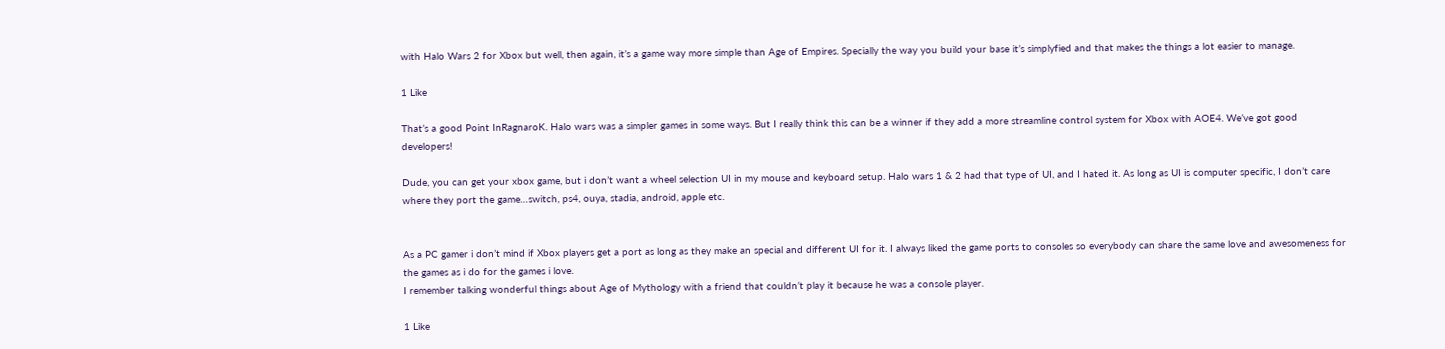with Halo Wars 2 for Xbox but well, then again, it’s a game way more simple than Age of Empires. Specially the way you build your base it’s simplyfied and that makes the things a lot easier to manage.

1 Like

That’s a good Point InRagnaroK. Halo wars was a simpler games in some ways. But I really think this can be a winner if they add a more streamline control system for Xbox with AOE4. We’ve got good developers!

Dude, you can get your xbox game, but i don’t want a wheel selection UI in my mouse and keyboard setup. Halo wars 1 & 2 had that type of UI, and I hated it. As long as UI is computer specific, I don’t care where they port the game…switch, ps4, ouya, stadia, android, apple etc.


As a PC gamer i don’t mind if Xbox players get a port as long as they make an special and different UI for it. I always liked the game ports to consoles so everybody can share the same love and awesomeness for the games as i do for the games i love.
I remember talking wonderful things about Age of Mythology with a friend that couldn’t play it because he was a console player.

1 Like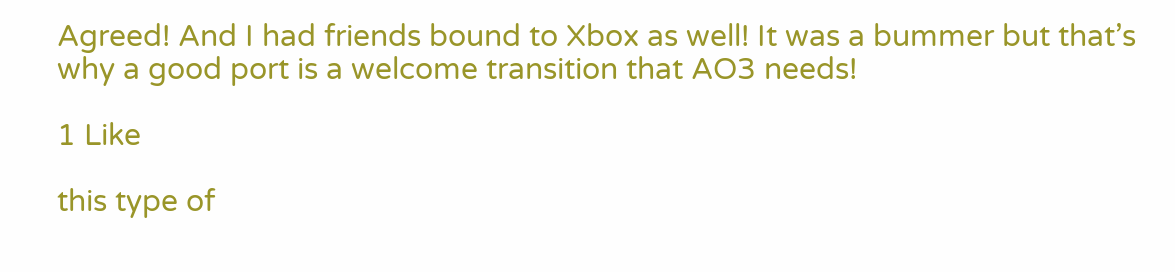Agreed! And I had friends bound to Xbox as well! It was a bummer but that’s why a good port is a welcome transition that AO3 needs!

1 Like

this type of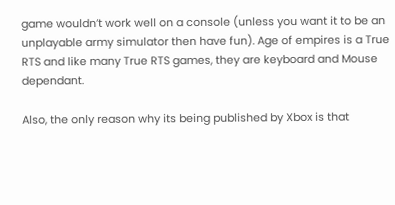game wouldn’t work well on a console (unless you want it to be an unplayable army simulator then have fun). Age of empires is a True RTS and like many True RTS games, they are keyboard and Mouse dependant.

Also, the only reason why its being published by Xbox is that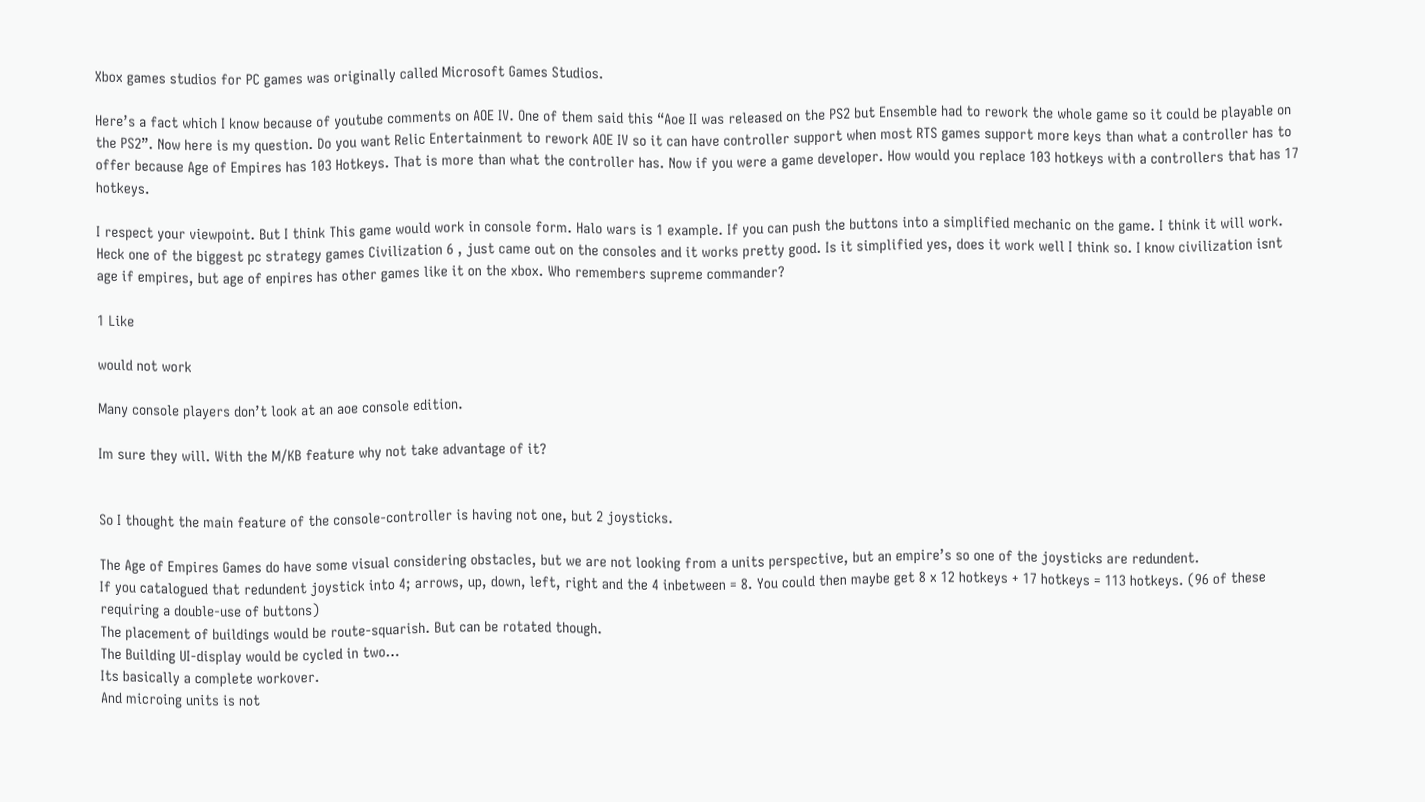Xbox games studios for PC games was originally called Microsoft Games Studios.

Here’s a fact which I know because of youtube comments on AOE IV. One of them said this “Aoe II was released on the PS2 but Ensemble had to rework the whole game so it could be playable on the PS2”. Now here is my question. Do you want Relic Entertainment to rework AOE IV so it can have controller support when most RTS games support more keys than what a controller has to offer because Age of Empires has 103 Hotkeys. That is more than what the controller has. Now if you were a game developer. How would you replace 103 hotkeys with a controllers that has 17 hotkeys.

I respect your viewpoint. But I think This game would work in console form. Halo wars is 1 example. If you can push the buttons into a simplified mechanic on the game. I think it will work. Heck one of the biggest pc strategy games Civilization 6 , just came out on the consoles and it works pretty good. Is it simplified yes, does it work well I think so. I know civilization isnt age if empires, but age of enpires has other games like it on the xbox. Who remembers supreme commander?

1 Like

would not work

Many console players don’t look at an aoe console edition.

Im sure they will. With the M/KB feature why not take advantage of it?


So I thought the main feature of the console-controller is having not one, but 2 joysticks.

The Age of Empires Games do have some visual considering obstacles, but we are not looking from a units perspective, but an empire’s so one of the joysticks are redundent.
If you catalogued that redundent joystick into 4; arrows, up, down, left, right and the 4 inbetween = 8. You could then maybe get 8 x 12 hotkeys + 17 hotkeys = 113 hotkeys. (96 of these requiring a double-use of buttons)
The placement of buildings would be route-squarish. But can be rotated though.
The Building UI-display would be cycled in two…
Its basically a complete workover.
And microing units is not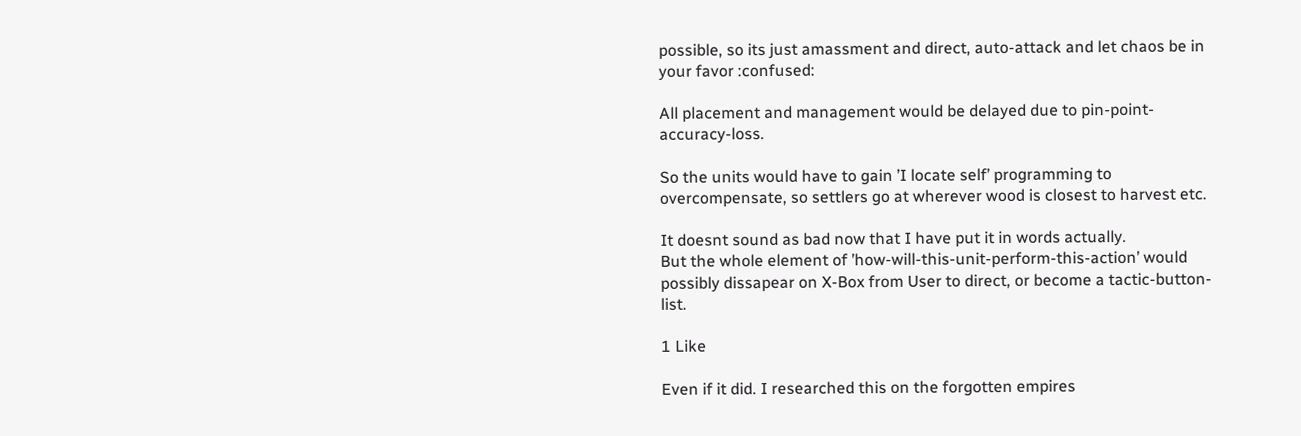possible, so its just amassment and direct, auto-attack and let chaos be in your favor :confused:

All placement and management would be delayed due to pin-point-accuracy-loss.

So the units would have to gain ’I locate self’ programming to overcompensate, so settlers go at wherever wood is closest to harvest etc.

It doesnt sound as bad now that I have put it in words actually.
But the whole element of ’how-will-this-unit-perform-this-action’ would possibly dissapear on X-Box from User to direct, or become a tactic-button-list.

1 Like

Even if it did. I researched this on the forgotten empires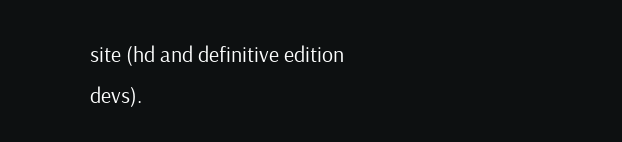site (hd and definitive edition devs).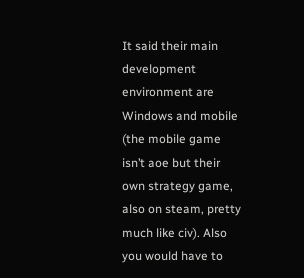It said their main development environment are Windows and mobile (the mobile game isn’t aoe but their own strategy game, also on steam, pretty much like civ). Also you would have to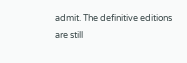admit. The definitive editions are still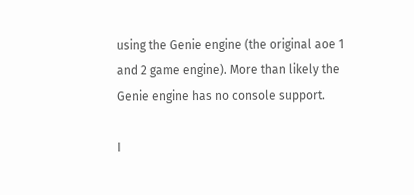using the Genie engine (the original aoe 1 and 2 game engine). More than likely the Genie engine has no console support.

I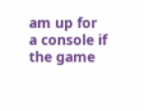am up for a console if the game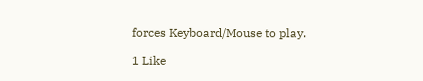forces Keyboard/Mouse to play.

1 Like